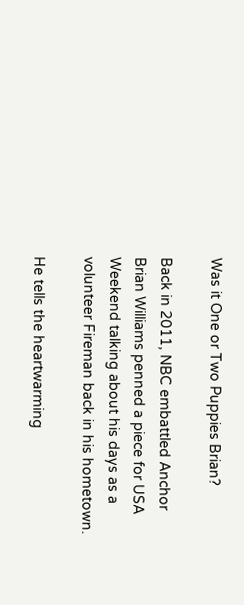Was it One or Two Puppies Brian?

Back in 2011, NBC embattled Anchor Brian Williams penned a piece for USA Weekend talking about his days as a volunteer Fireman back in his hometown.

He tells the heartwarming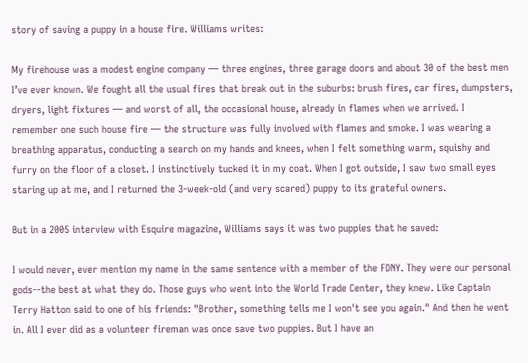story of saving a puppy in a house fire. Williams writes:

My firehouse was a modest engine company — three engines, three garage doors and about 30 of the best men I’ve ever known. We fought all the usual fires that break out in the suburbs: brush fires, car fires, dumpsters, dryers, light fixtures — and worst of all, the occasional house, already in flames when we arrived. I remember one such house fire — the structure was fully involved with flames and smoke. I was wearing a breathing apparatus, conducting a search on my hands and knees, when I felt something warm, squishy and furry on the floor of a closet. I instinctively tucked it in my coat. When I got outside, I saw two small eyes staring up at me, and I returned the 3-week-old (and very scared) puppy to its grateful owners.

But in a 2005 interview with Esquire magazine, Williams says it was two puppies that he saved:

I would never, ever mention my name in the same sentence with a member of the FDNY. They were our personal gods--the best at what they do. Those guys who went into the World Trade Center, they knew. Like Captain Terry Hatton said to one of his friends: "Brother, something tells me I won't see you again." And then he went in. All I ever did as a volunteer fireman was once save two puppies. But I have an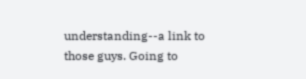understanding--a link to those guys. Going to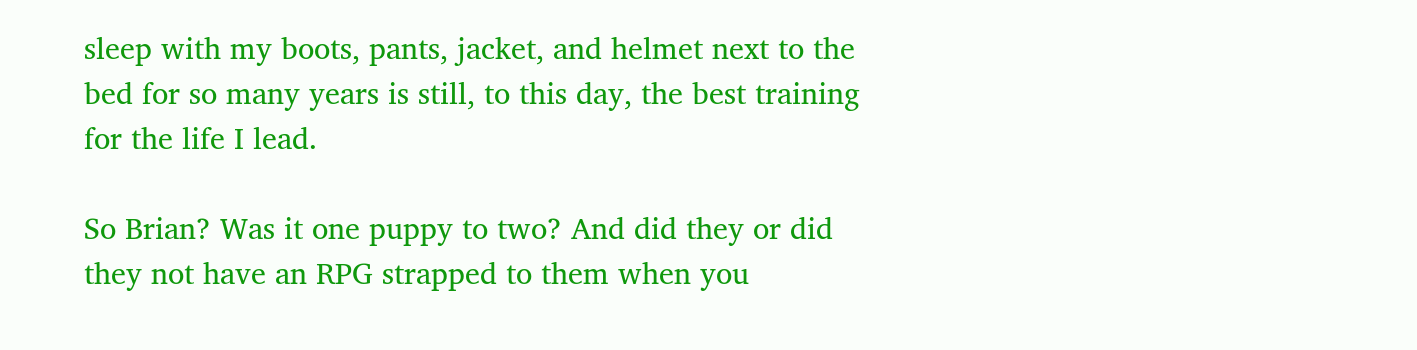sleep with my boots, pants, jacket, and helmet next to the bed for so many years is still, to this day, the best training for the life I lead.

So Brian? Was it one puppy to two? And did they or did they not have an RPG strapped to them when you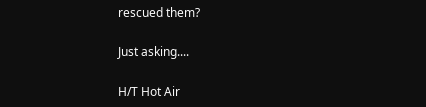rescued them?

Just asking....

H/T Hot Air